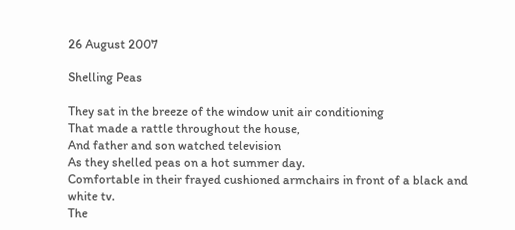26 August 2007

Shelling Peas

They sat in the breeze of the window unit air conditioning
That made a rattle throughout the house,
And father and son watched television
As they shelled peas on a hot summer day.
Comfortable in their frayed cushioned armchairs in front of a black and white tv.
The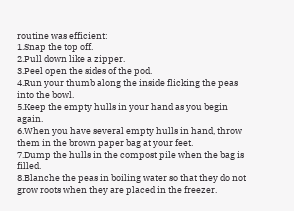routine was efficient:
1.Snap the top off.
2.Pull down like a zipper.
3.Peel open the sides of the pod.
4.Run your thumb along the inside flicking the peas into the bowl.
5.Keep the empty hulls in your hand as you begin again.
6.When you have several empty hulls in hand, throw them in the brown paper bag at your feet.
7.Dump the hulls in the compost pile when the bag is filled.
8.Blanche the peas in boiling water so that they do not grow roots when they are placed in the freezer.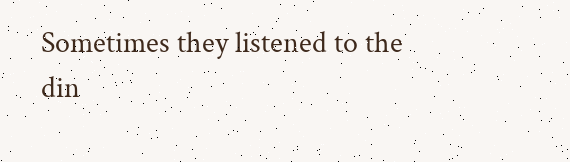Sometimes they listened to the din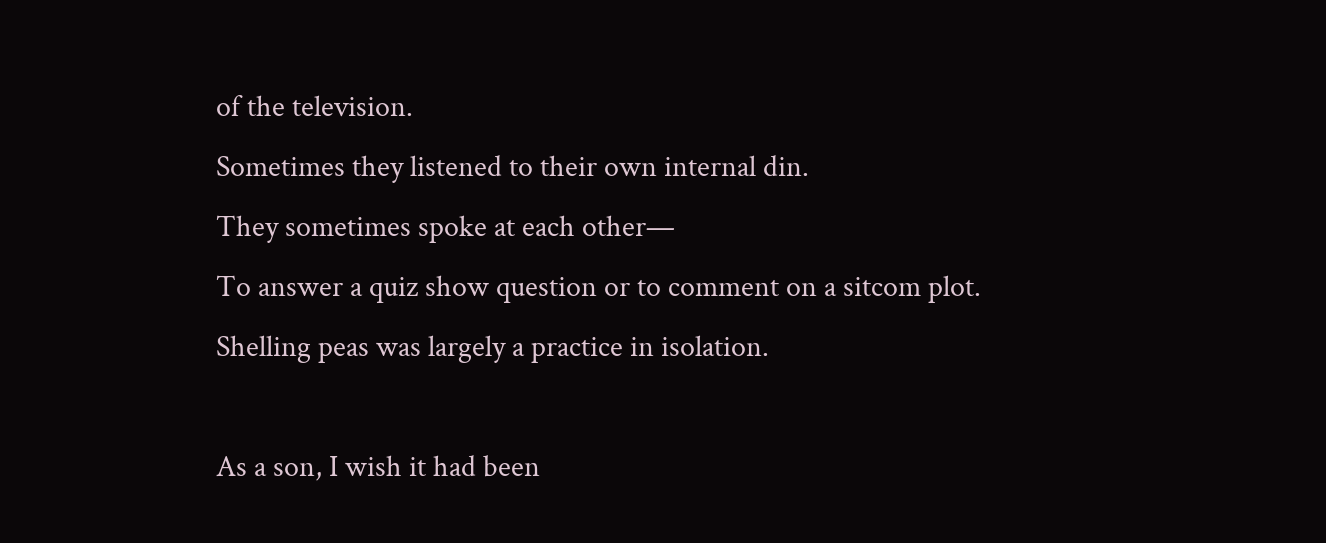of the television.
Sometimes they listened to their own internal din.
They sometimes spoke at each other—
To answer a quiz show question or to comment on a sitcom plot.
Shelling peas was largely a practice in isolation.

As a son, I wish it had been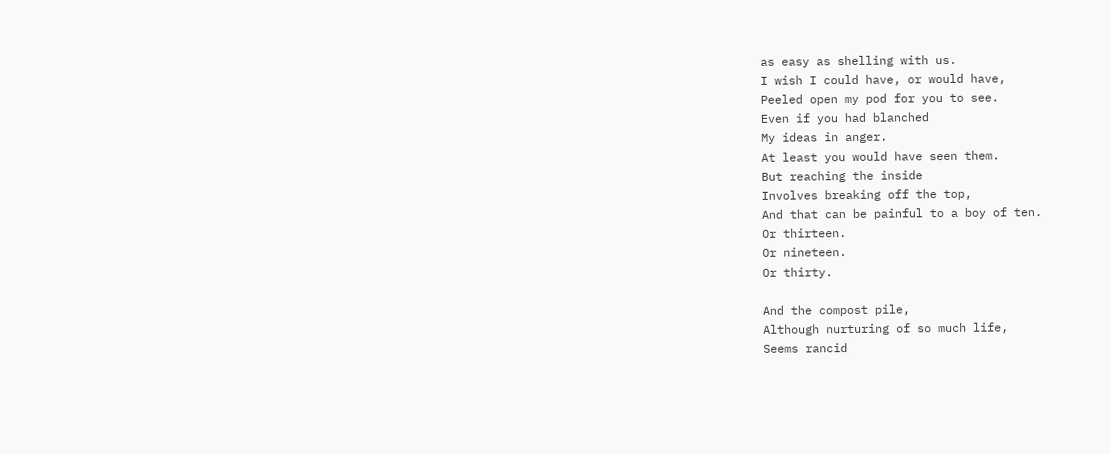as easy as shelling with us.
I wish I could have, or would have,
Peeled open my pod for you to see.
Even if you had blanched
My ideas in anger.
At least you would have seen them.
But reaching the inside
Involves breaking off the top,
And that can be painful to a boy of ten.
Or thirteen.
Or nineteen.
Or thirty.

And the compost pile,
Although nurturing of so much life,
Seems rancid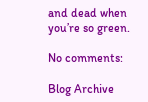and dead when you’re so green.

No comments:

Blog Archive